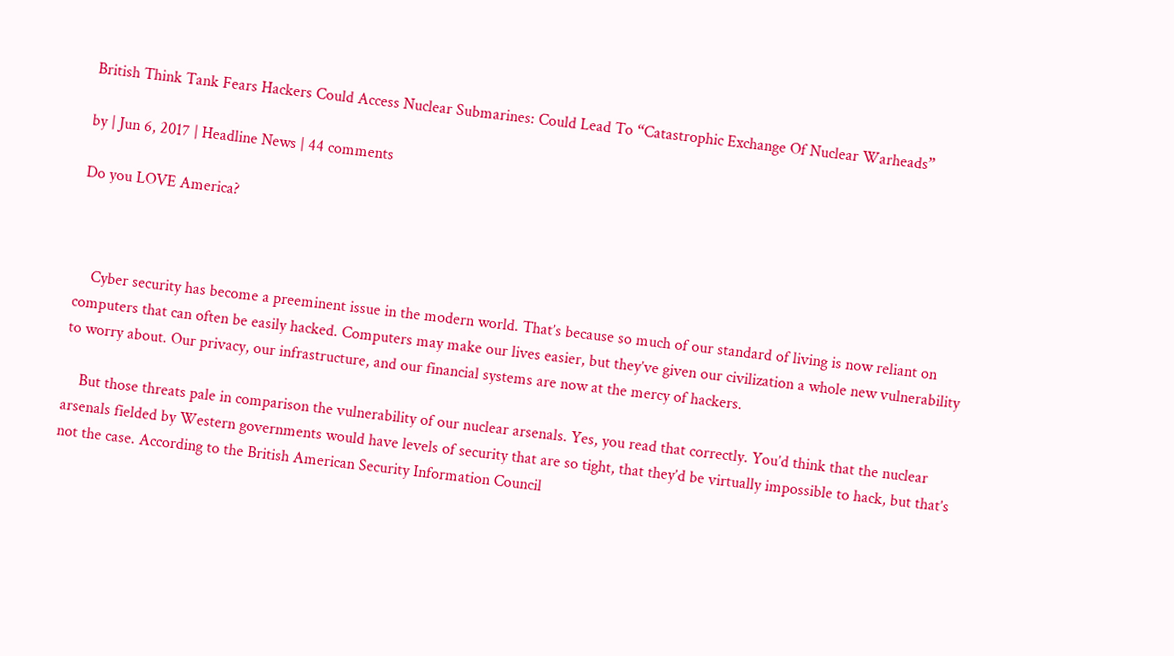British Think Tank Fears Hackers Could Access Nuclear Submarines: Could Lead To “Catastrophic Exchange Of Nuclear Warheads”

by | Jun 6, 2017 | Headline News | 44 comments

Do you LOVE America?



    Cyber security has become a preeminent issue in the modern world. That’s because so much of our standard of living is now reliant on computers that can often be easily hacked. Computers may make our lives easier, but they’ve given our civilization a whole new vulnerability to worry about. Our privacy, our infrastructure, and our financial systems are now at the mercy of hackers.

    But those threats pale in comparison the vulnerability of our nuclear arsenals. Yes, you read that correctly. You’d think that the nuclear arsenals fielded by Western governments would have levels of security that are so tight, that they’d be virtually impossible to hack, but that’s not the case. According to the British American Security Information Council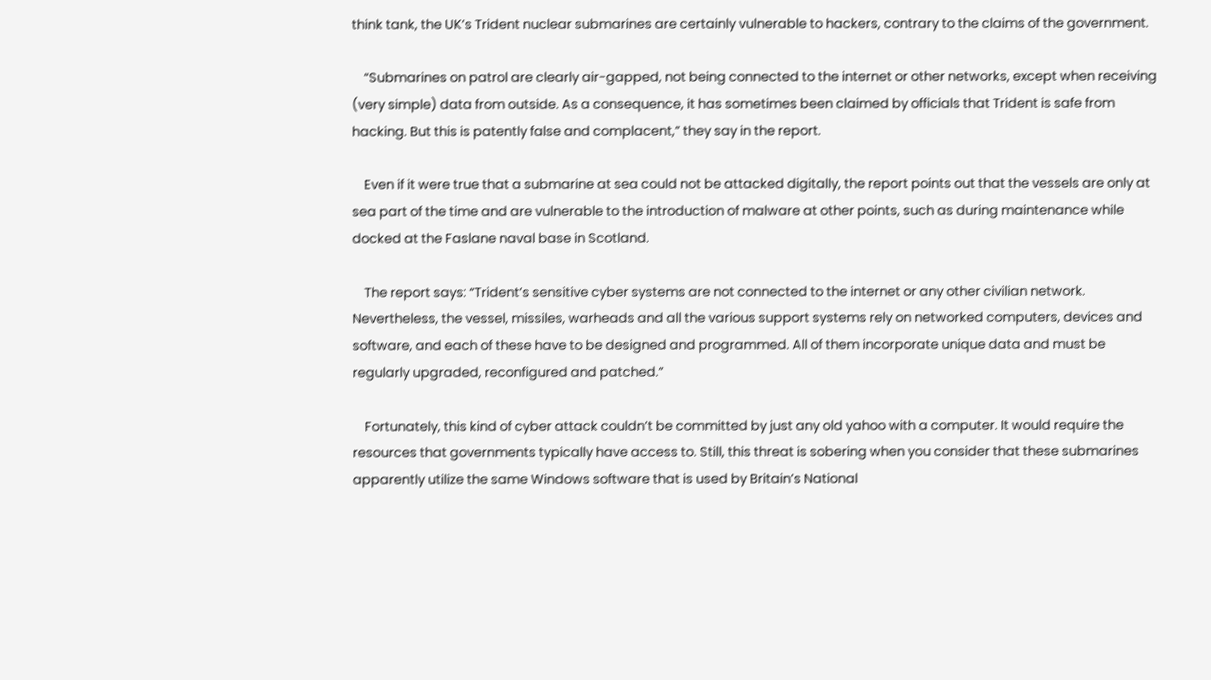think tank, the UK’s Trident nuclear submarines are certainly vulnerable to hackers, contrary to the claims of the government.

    “Submarines on patrol are clearly air-gapped, not being connected to the internet or other networks, except when receiving (very simple) data from outside. As a consequence, it has sometimes been claimed by officials that Trident is safe from hacking. But this is patently false and complacent,” they say in the report.

    Even if it were true that a submarine at sea could not be attacked digitally, the report points out that the vessels are only at sea part of the time and are vulnerable to the introduction of malware at other points, such as during maintenance while docked at the Faslane naval base in Scotland.

    The report says: “Trident’s sensitive cyber systems are not connected to the internet or any other civilian network. Nevertheless, the vessel, missiles, warheads and all the various support systems rely on networked computers, devices and software, and each of these have to be designed and programmed. All of them incorporate unique data and must be regularly upgraded, reconfigured and patched.”

    Fortunately, this kind of cyber attack couldn’t be committed by just any old yahoo with a computer. It would require the resources that governments typically have access to. Still, this threat is sobering when you consider that these submarines apparently utilize the same Windows software that is used by Britain’s National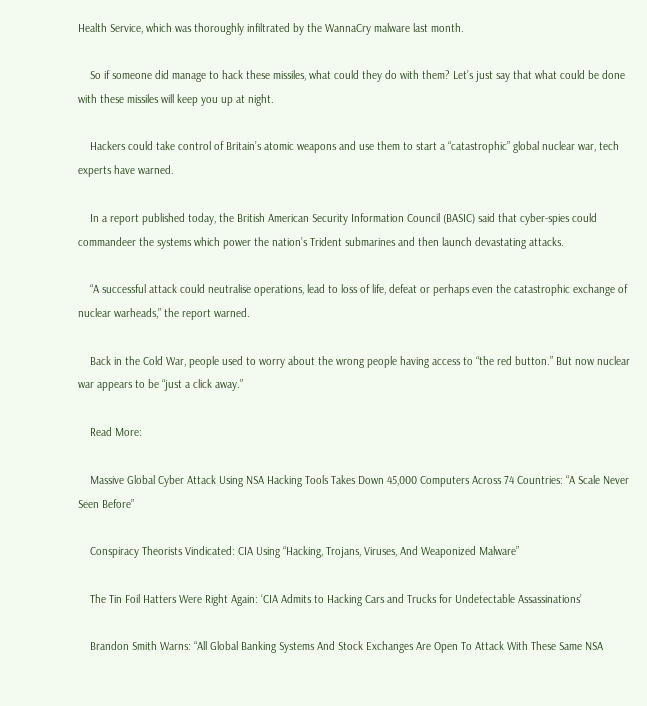Health Service, which was thoroughly infiltrated by the WannaCry malware last month.

    So if someone did manage to hack these missiles, what could they do with them? Let’s just say that what could be done with these missiles will keep you up at night.

    Hackers could take control of Britain’s atomic weapons and use them to start a “catastrophic” global nuclear war, tech experts have warned.

    In a report published today, the British American Security Information Council (BASIC) said that cyber-spies could commandeer the systems which power the nation’s Trident submarines and then launch devastating attacks.

    “A successful attack could neutralise operations, lead to loss of life, defeat or perhaps even the catastrophic exchange of nuclear warheads,” the report warned.

    Back in the Cold War, people used to worry about the wrong people having access to “the red button.” But now nuclear war appears to be “just a click away.”

    Read More:

    Massive Global Cyber Attack Using NSA Hacking Tools Takes Down 45,000 Computers Across 74 Countries: “A Scale Never Seen Before”

    Conspiracy Theorists Vindicated: CIA Using “Hacking, Trojans, Viruses, And Weaponized Malware”

    The Tin Foil Hatters Were Right Again: ‘CIA Admits to Hacking Cars and Trucks for Undetectable Assassinations’

    Brandon Smith Warns: “All Global Banking Systems And Stock Exchanges Are Open To Attack With These Same NSA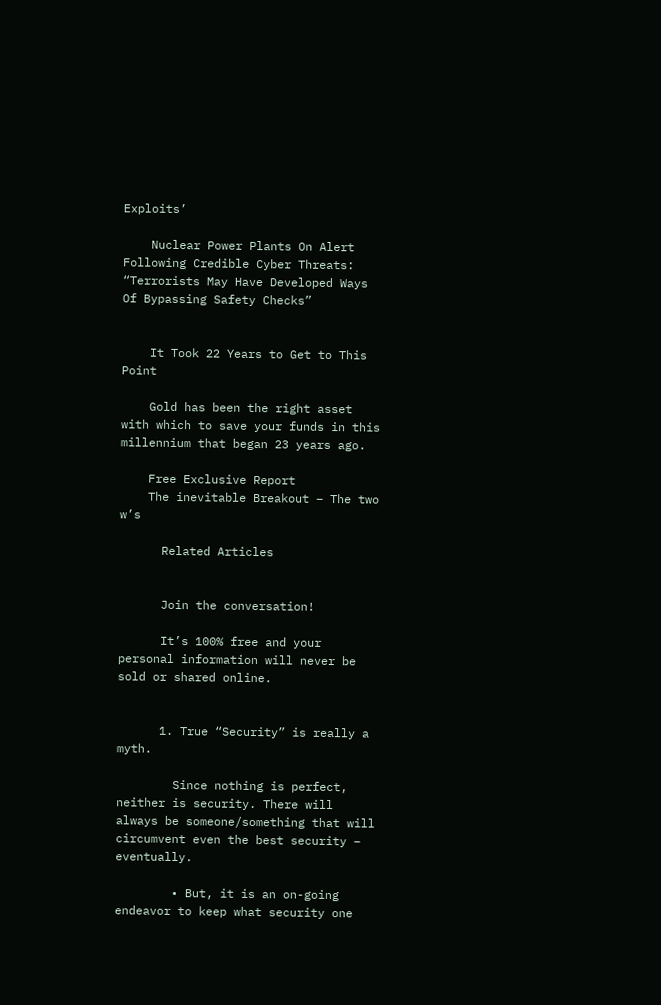Exploits’

    Nuclear Power Plants On Alert Following Credible Cyber Threats: “Terrorists May Have Developed Ways Of Bypassing Safety Checks”


    It Took 22 Years to Get to This Point

    Gold has been the right asset with which to save your funds in this millennium that began 23 years ago.

    Free Exclusive Report
    The inevitable Breakout – The two w’s

      Related Articles


      Join the conversation!

      It’s 100% free and your personal information will never be sold or shared online.


      1. True “Security” is really a myth.

        Since nothing is perfect, neither is security. There will always be someone/something that will circumvent even the best security – eventually.

        • But, it is an on-going endeavor to keep what security one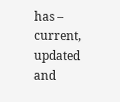has – current, updated and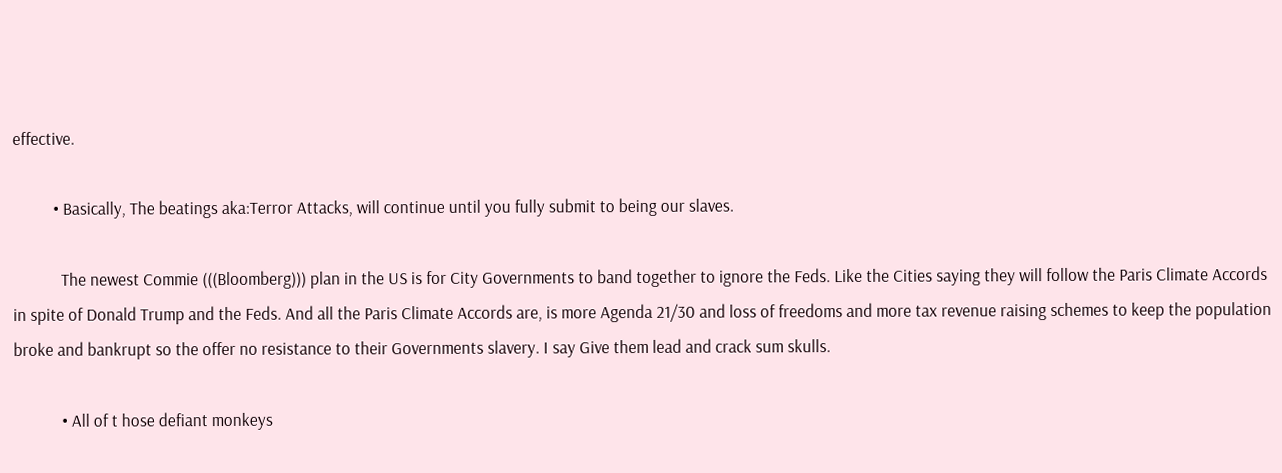effective.

          • Basically, The beatings aka:Terror Attacks, will continue until you fully submit to being our slaves.

            The newest Commie (((Bloomberg))) plan in the US is for City Governments to band together to ignore the Feds. Like the Cities saying they will follow the Paris Climate Accords in spite of Donald Trump and the Feds. And all the Paris Climate Accords are, is more Agenda 21/30 and loss of freedoms and more tax revenue raising schemes to keep the population broke and bankrupt so the offer no resistance to their Governments slavery. I say Give them lead and crack sum skulls.

            • All of t hose defiant monkeys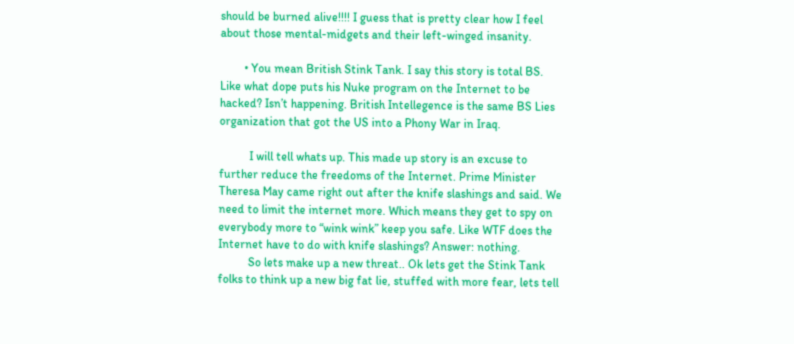should be burned alive!!!! I guess that is pretty clear how I feel about those mental-midgets and their left-winged insanity.

        • You mean British Stink Tank. I say this story is total BS. Like what dope puts his Nuke program on the Internet to be hacked? Isn’t happening. British Intellegence is the same BS Lies organization that got the US into a Phony War in Iraq.

          I will tell whats up. This made up story is an excuse to further reduce the freedoms of the Internet. Prime Minister Theresa May came right out after the knife slashings and said. We need to limit the internet more. Which means they get to spy on everybody more to “wink wink” keep you safe. Like WTF does the Internet have to do with knife slashings? Answer: nothing.
          So lets make up a new threat.. Ok lets get the Stink Tank folks to think up a new big fat lie, stuffed with more fear, lets tell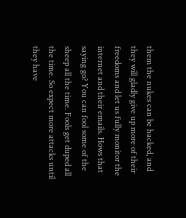them the nukes can be hacked, and they will gladly give up more of their freedoms and let us fully monitor the internet and their emails. Hows that saying go? You can fool some of the sheep all the time. Fools get duped all the time. So expect more attacks until they have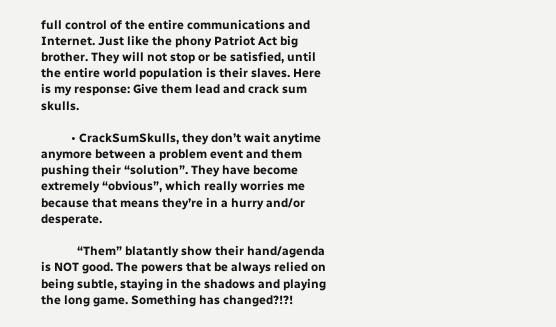full control of the entire communications and Internet. Just like the phony Patriot Act big brother. They will not stop or be satisfied, until the entire world population is their slaves. Here is my response: Give them lead and crack sum skulls.

          • CrackSumSkulls, they don’t wait anytime anymore between a problem event and them pushing their “solution”. They have become extremely “obvious”, which really worries me because that means they’re in a hurry and/or desperate.

            “Them” blatantly show their hand/agenda is NOT good. The powers that be always relied on being subtle, staying in the shadows and playing the long game. Something has changed?!?!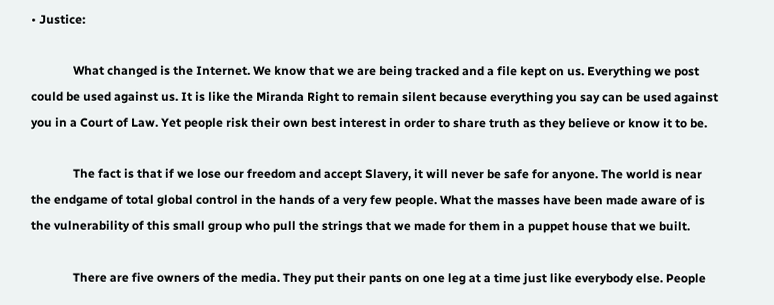• Justice:

              What changed is the Internet. We know that we are being tracked and a file kept on us. Everything we post could be used against us. It is like the Miranda Right to remain silent because everything you say can be used against you in a Court of Law. Yet people risk their own best interest in order to share truth as they believe or know it to be.

              The fact is that if we lose our freedom and accept Slavery, it will never be safe for anyone. The world is near the endgame of total global control in the hands of a very few people. What the masses have been made aware of is the vulnerability of this small group who pull the strings that we made for them in a puppet house that we built.

              There are five owners of the media. They put their pants on one leg at a time just like everybody else. People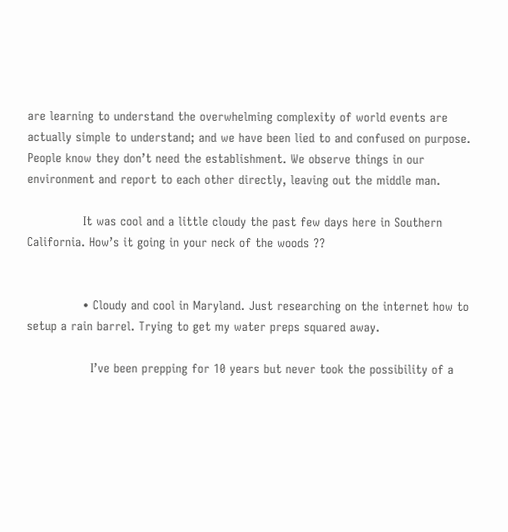are learning to understand the overwhelming complexity of world events are actually simple to understand; and we have been lied to and confused on purpose. People know they don’t need the establishment. We observe things in our environment and report to each other directly, leaving out the middle man.

              It was cool and a little cloudy the past few days here in Southern California. How’s it going in your neck of the woods ??


              • Cloudy and cool in Maryland. Just researching on the internet how to setup a rain barrel. Trying to get my water preps squared away.

                I’ve been prepping for 10 years but never took the possibility of a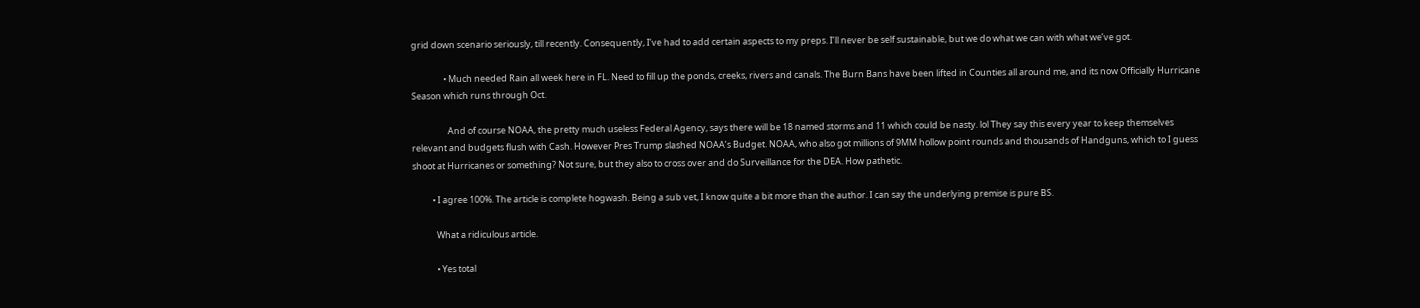grid down scenario seriously, till recently. Consequently, I’ve had to add certain aspects to my preps. I’ll never be self sustainable, but we do what we can with what we’ve got.

                • Much needed Rain all week here in FL. Need to fill up the ponds, creeks, rivers and canals. The Burn Bans have been lifted in Counties all around me, and its now Officially Hurricane Season which runs through Oct.

                  And of course NOAA, the pretty much useless Federal Agency, says there will be 18 named storms and 11 which could be nasty. lol They say this every year to keep themselves relevant and budgets flush with Cash. However Pres Trump slashed NOAA’s Budget. NOAA, who also got millions of 9MM hollow point rounds and thousands of Handguns, which to I guess shoot at Hurricanes or something? Not sure, but they also to cross over and do Surveillance for the DEA. How pathetic.

          • I agree 100%. The article is complete hogwash. Being a sub vet, I know quite a bit more than the author. I can say the underlying premise is pure BS.

            What a ridiculous article.

            • Yes total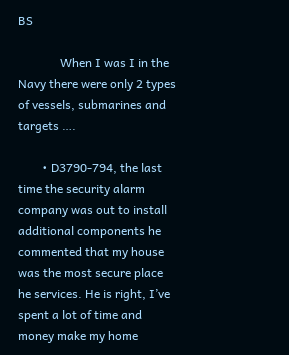BS

              When I was I in the Navy there were only 2 types of vessels, submarines and targets ….

        • D3790-794, the last time the security alarm company was out to install additional components he commented that my house was the most secure place he services. He is right, I’ve spent a lot of time and money make my home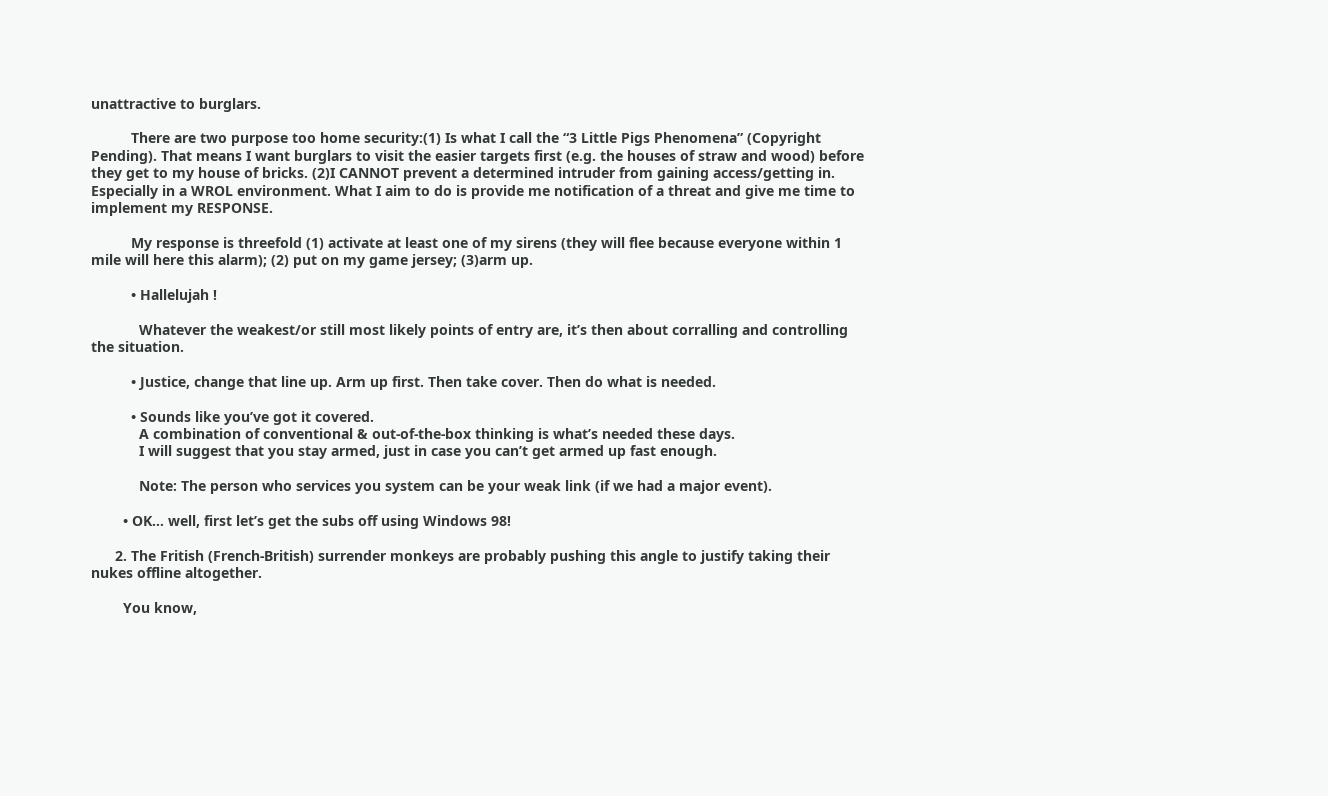unattractive to burglars.

          There are two purpose too home security:(1) Is what I call the “3 Little Pigs Phenomena” (Copyright Pending). That means I want burglars to visit the easier targets first (e.g. the houses of straw and wood) before they get to my house of bricks. (2)I CANNOT prevent a determined intruder from gaining access/getting in. Especially in a WROL environment. What I aim to do is provide me notification of a threat and give me time to implement my RESPONSE.

          My response is threefold (1) activate at least one of my sirens (they will flee because everyone within 1 mile will here this alarm); (2) put on my game jersey; (3)arm up.

          • Hallelujah !

            Whatever the weakest/or still most likely points of entry are, it’s then about corralling and controlling the situation.

          • Justice, change that line up. Arm up first. Then take cover. Then do what is needed.

          • Sounds like you’ve got it covered.
            A combination of conventional & out-of-the-box thinking is what’s needed these days.
            I will suggest that you stay armed, just in case you can’t get armed up fast enough.

            Note: The person who services you system can be your weak link (if we had a major event).

        • OK… well, first let’s get the subs off using Windows 98!

      2. The Fritish (French-British) surrender monkeys are probably pushing this angle to justify taking their nukes offline altogether.

        You know,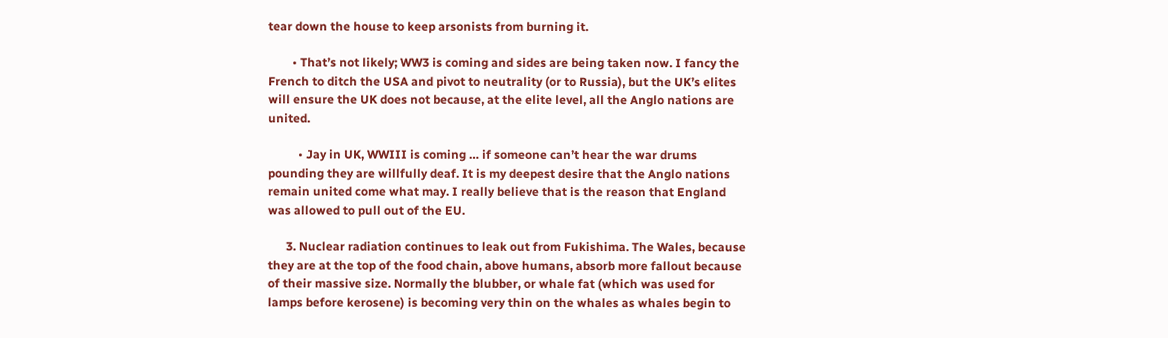tear down the house to keep arsonists from burning it.

        • That’s not likely; WW3 is coming and sides are being taken now. I fancy the French to ditch the USA and pivot to neutrality (or to Russia), but the UK’s elites will ensure the UK does not because, at the elite level, all the Anglo nations are united.

          • Jay in UK, WWIII is coming … if someone can’t hear the war drums pounding they are willfully deaf. It is my deepest desire that the Anglo nations remain united come what may. I really believe that is the reason that England was allowed to pull out of the EU.

      3. Nuclear radiation continues to leak out from Fukishima. The Wales, because they are at the top of the food chain, above humans, absorb more fallout because of their massive size. Normally the blubber, or whale fat (which was used for lamps before kerosene) is becoming very thin on the whales as whales begin to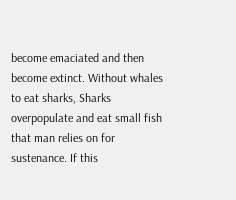become emaciated and then become extinct. Without whales to eat sharks, Sharks overpopulate and eat small fish that man relies on for sustenance. If this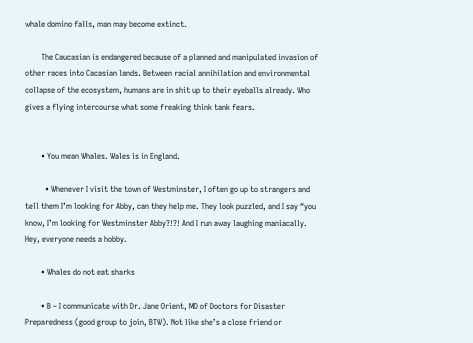whale domino falls, man may become extinct.

        The Caucasian is endangered because of a planned and manipulated invasion of other races into Cacasian lands. Between racial annihilation and environmental collapse of the ecosystem, humans are in shit up to their eyeballs already. Who gives a flying intercourse what some freaking think tank fears.


        • You mean Whales. Wales is in England.

          • Whenever I visit the town of Westminster, I often go up to strangers and tell them I’m looking for Abby, can they help me. They look puzzled, and I say “you know, I’m looking for Westminster Abby?!?! And I run away laughing maniacally. Hey, everyone needs a hobby.

        • Whales do not eat sharks

        • B – I communicate with Dr. Jane Orient, MD of Doctors for Disaster Preparedness (good group to join, BTW). Not like she’s a close friend or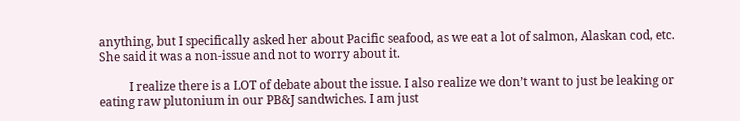anything, but I specifically asked her about Pacific seafood, as we eat a lot of salmon, Alaskan cod, etc. She said it was a non-issue and not to worry about it.

          I realize there is a LOT of debate about the issue. I also realize we don’t want to just be leaking or eating raw plutonium in our PB&J sandwiches. I am just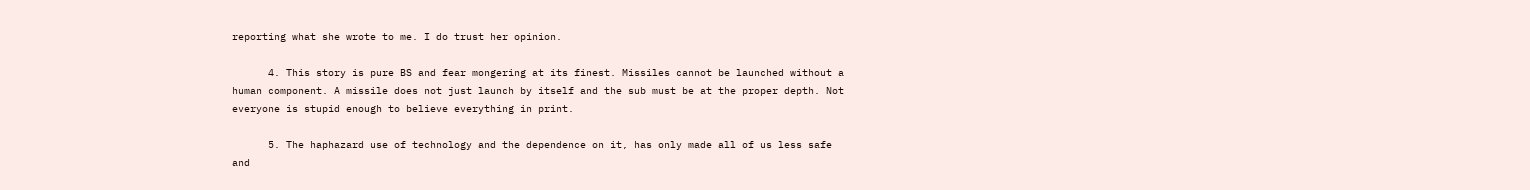reporting what she wrote to me. I do trust her opinion.

      4. This story is pure BS and fear mongering at its finest. Missiles cannot be launched without a human component. A missile does not just launch by itself and the sub must be at the proper depth. Not everyone is stupid enough to believe everything in print.

      5. The haphazard use of technology and the dependence on it, has only made all of us less safe and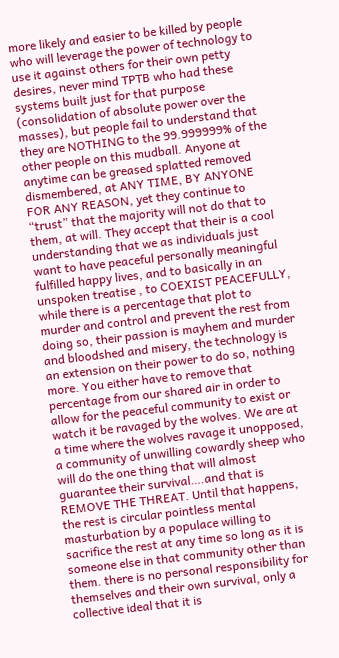more likely and easier to be killed by people who will leverage the power of technology to use it against others for their own petty desires, never mind TPTB who had these systems built just for that purpose (consolidation of absolute power over the masses), but people fail to understand that they are NOTHING to the 99.999999% of the other people on this mudball. Anyone at anytime can be greased splatted removed dismembered, at ANY TIME, BY ANYONE FOR ANY REASON, yet they continue to “trust” that the majority will not do that to them, at will. They accept that their is a cool understanding that we as individuals just want to have peaceful personally meaningful fulfilled happy lives, and to basically in an unspoken treatise , to COEXIST PEACEFULLY, while there is a percentage that plot to murder and control and prevent the rest from doing so, their passion is mayhem and murder and bloodshed and misery, the technology is an extension on their power to do so, nothing more. You either have to remove that percentage from our shared air in order to allow for the peaceful community to exist or watch it be ravaged by the wolves. We are at a time where the wolves ravage it unopposed, a community of unwilling cowardly sheep who will do the one thing that will almost guarantee their survival….and that is REMOVE THE THREAT. Until that happens, the rest is circular pointless mental masturbation by a populace willing to sacrifice the rest at any time so long as it is someone else in that community other than them. there is no personal responsibility for themselves and their own survival, only a collective ideal that it is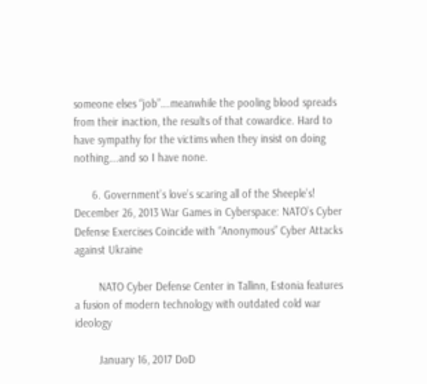someone elses “job”….meanwhile the pooling blood spreads from their inaction, the results of that cowardice. Hard to have sympathy for the victims when they insist on doing nothing….and so I have none.

      6. Government’s love’s scaring all of the Sheeple’s! December 26, 2013 War Games in Cyberspace: NATO’s Cyber Defense Exercises Coincide with “Anonymous” Cyber Attacks against Ukraine

        NATO Cyber Defense Center in Tallinn, Estonia features a fusion of modern technology with outdated cold war ideology

        January 16, 2017 DoD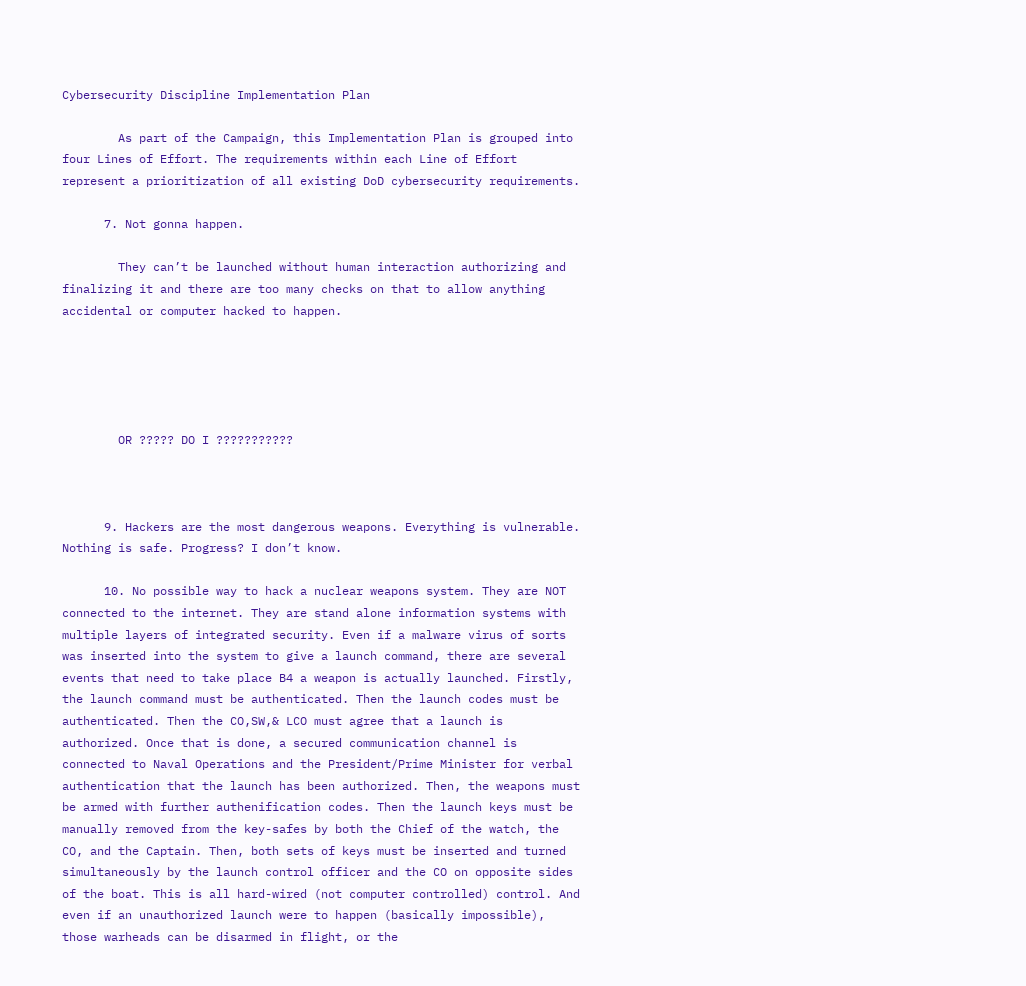Cybersecurity Discipline Implementation Plan

        As part of the Campaign, this Implementation Plan is grouped into four Lines of Effort. The requirements within each Line of Effort represent a prioritization of all existing DoD cybersecurity requirements.

      7. Not gonna happen.

        They can’t be launched without human interaction authorizing and finalizing it and there are too many checks on that to allow anything accidental or computer hacked to happen.





        OR ????? DO I ???????????



      9. Hackers are the most dangerous weapons. Everything is vulnerable. Nothing is safe. Progress? I don’t know.

      10. No possible way to hack a nuclear weapons system. They are NOT connected to the internet. They are stand alone information systems with multiple layers of integrated security. Even if a malware virus of sorts was inserted into the system to give a launch command, there are several events that need to take place B4 a weapon is actually launched. Firstly, the launch command must be authenticated. Then the launch codes must be authenticated. Then the CO,SW,& LCO must agree that a launch is authorized. Once that is done, a secured communication channel is connected to Naval Operations and the President/Prime Minister for verbal authentication that the launch has been authorized. Then, the weapons must be armed with further authenification codes. Then the launch keys must be manually removed from the key-safes by both the Chief of the watch, the CO, and the Captain. Then, both sets of keys must be inserted and turned simultaneously by the launch control officer and the CO on opposite sides of the boat. This is all hard-wired (not computer controlled) control. And even if an unauthorized launch were to happen (basically impossible), those warheads can be disarmed in flight, or the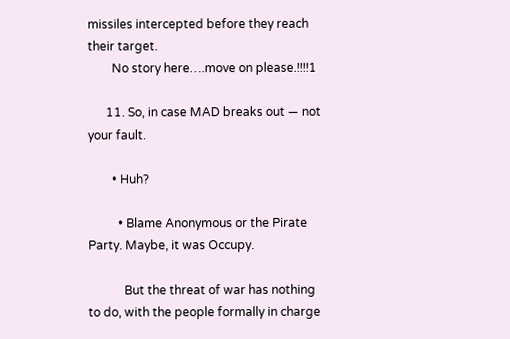missiles intercepted before they reach their target.
        No story here….move on please.!!!!1

      11. So, in case MAD breaks out — not your fault.

        • Huh?

          • Blame Anonymous or the Pirate Party. Maybe, it was Occupy.

            But the threat of war has nothing to do, with the people formally in charge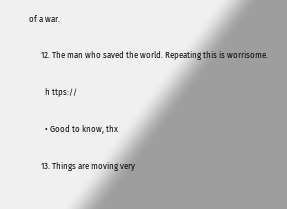of a war.

      12. The man who saved the world. Repeating this is worrisome.

        h ttps://

        • Good to know, thx

      13. Things are moving very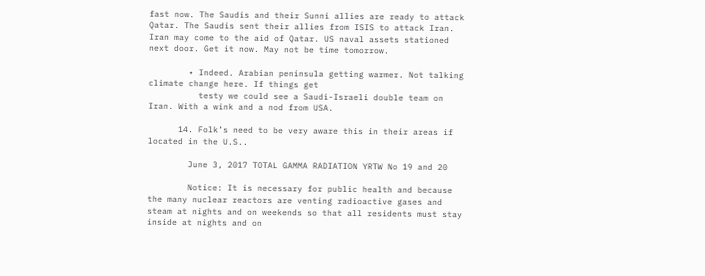fast now. The Saudis and their Sunni allies are ready to attack Qatar. The Saudis sent their allies from ISIS to attack Iran. Iran may come to the aid of Qatar. US naval assets stationed next door. Get it now. May not be time tomorrow.

        • Indeed. Arabian peninsula getting warmer. Not talking climate change here. If things get
          testy we could see a Saudi-Israeli double team on Iran. With a wink and a nod from USA.

      14. Folk’s need to be very aware this in their areas if located in the U.S..

        June 3, 2017 TOTAL GAMMA RADIATION YRTW No 19 and 20

        Notice: It is necessary for public health and because the many nuclear reactors are venting radioactive gases and steam at nights and on weekends so that all residents must stay inside at nights and on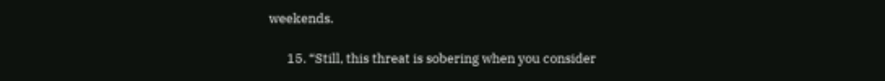weekends.

      15. “Still, this threat is sobering when you consider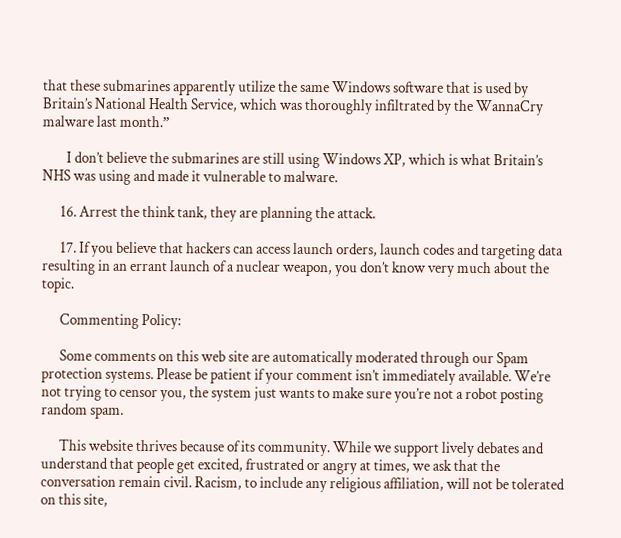that these submarines apparently utilize the same Windows software that is used by Britain’s National Health Service, which was thoroughly infiltrated by the WannaCry malware last month.”

        I don’t believe the submarines are still using Windows XP, which is what Britain’s NHS was using and made it vulnerable to malware.

      16. Arrest the think tank, they are planning the attack.

      17. If you believe that hackers can access launch orders, launch codes and targeting data resulting in an errant launch of a nuclear weapon, you don’t know very much about the topic.

      Commenting Policy:

      Some comments on this web site are automatically moderated through our Spam protection systems. Please be patient if your comment isn’t immediately available. We’re not trying to censor you, the system just wants to make sure you’re not a robot posting random spam.

      This website thrives because of its community. While we support lively debates and understand that people get excited, frustrated or angry at times, we ask that the conversation remain civil. Racism, to include any religious affiliation, will not be tolerated on this site,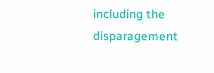including the disparagement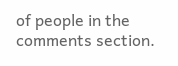of people in the comments section.